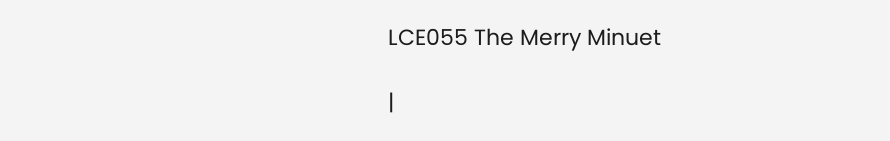LCE055 The Merry Minuet

|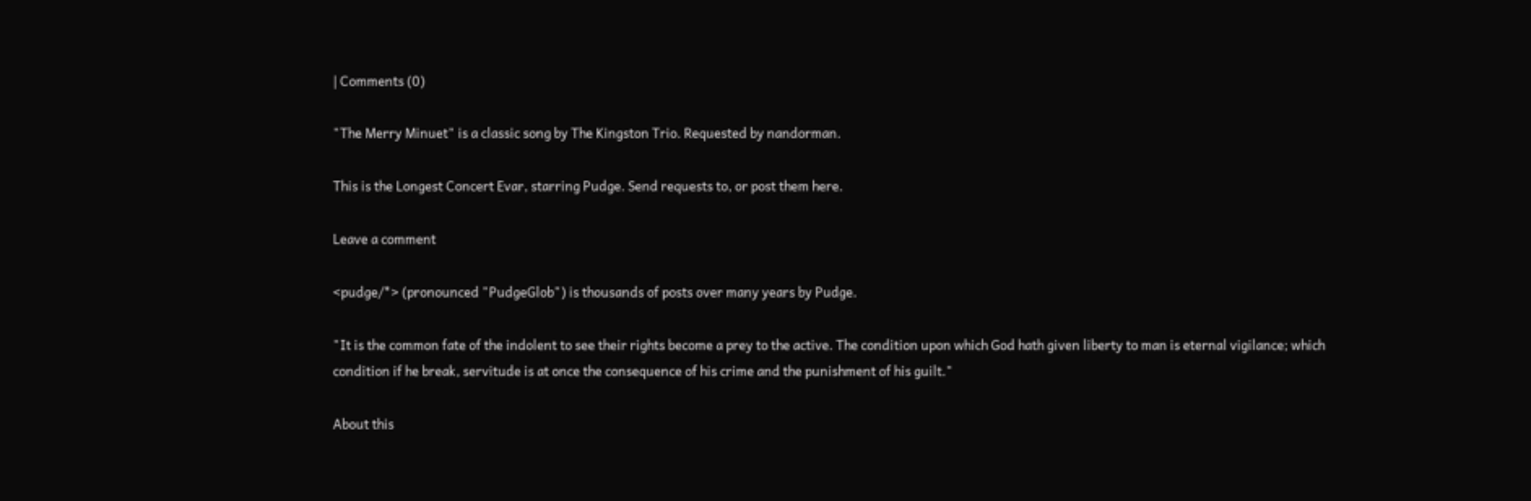| Comments (0)

"The Merry Minuet" is a classic song by The Kingston Trio. Requested by nandorman.

This is the Longest Concert Evar, starring Pudge. Send requests to, or post them here.

Leave a comment

<pudge/*> (pronounced "PudgeGlob") is thousands of posts over many years by Pudge.

"It is the common fate of the indolent to see their rights become a prey to the active. The condition upon which God hath given liberty to man is eternal vigilance; which condition if he break, servitude is at once the consequence of his crime and the punishment of his guilt."

About this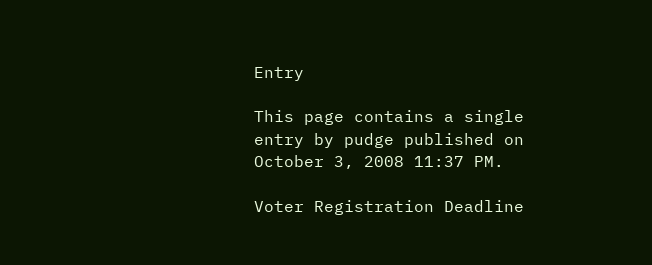Entry

This page contains a single entry by pudge published on October 3, 2008 11:37 PM.

Voter Registration Deadline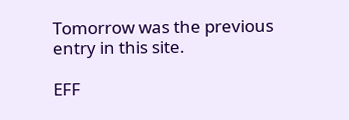Tomorrow was the previous entry in this site.

EFF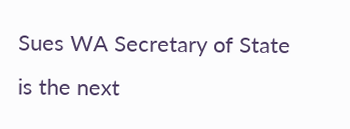Sues WA Secretary of State is the next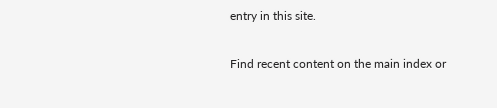entry in this site.

Find recent content on the main index or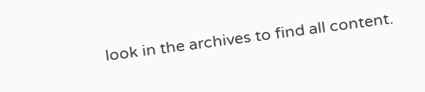look in the archives to find all content.